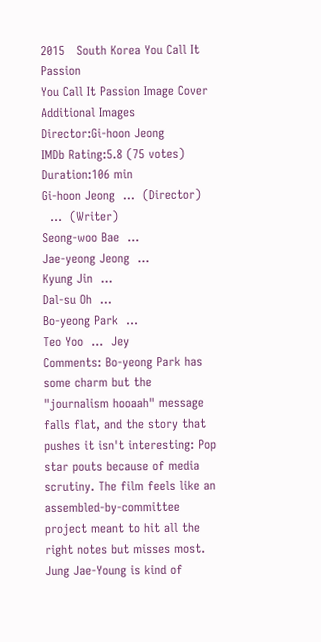2015   South Korea You Call It Passion
You Call It Passion Image Cover
Additional Images
Director:Gi-hoon Jeong
IMDb Rating:5.8 (75 votes)
Duration:106 min
Gi-hoon Jeong  ...  (Director)
  ...  (Writer)
Seong-woo Bae  ...
Jae-yeong Jeong  ...
Kyung Jin  ...
Dal-su Oh  ...
Bo-yeong Park  ...
Teo Yoo  ...  Jey
Comments: Bo-yeong Park has some charm but the "journalism hooaah" message falls flat, and the story that pushes it isn't interesting: Pop star pouts because of media scrutiny. The film feels like an assembled-by-committee project meant to hit all the right notes but misses most. Jung Jae-Young is kind of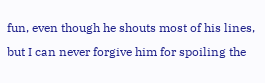fun, even though he shouts most of his lines, but I can never forgive him for spoiling the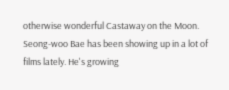otherwise wonderful Castaway on the Moon. Seong-woo Bae has been showing up in a lot of films lately. He's growing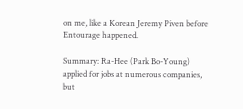on me, like a Korean Jeremy Piven before Entourage happened.

Summary: Ra-Hee (Park Bo-Young) applied for jobs at numerous companies, but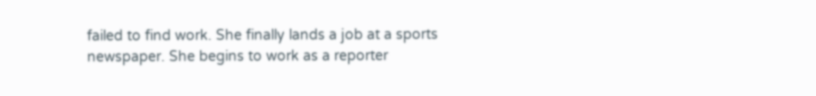failed to find work. She finally lands a job at a sports newspaper. She begins to work as a reporter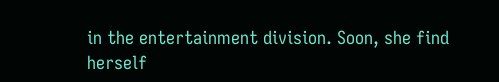in the entertainment division. Soon, she find herself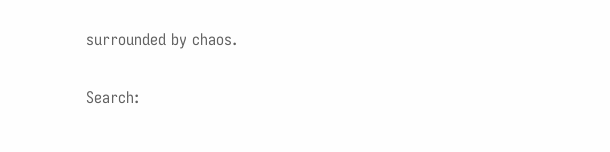surrounded by chaos.

Search: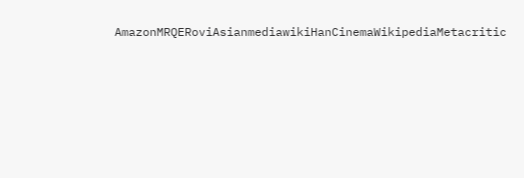AmazonMRQERoviAsianmediawikiHanCinemaWikipediaMetacritic